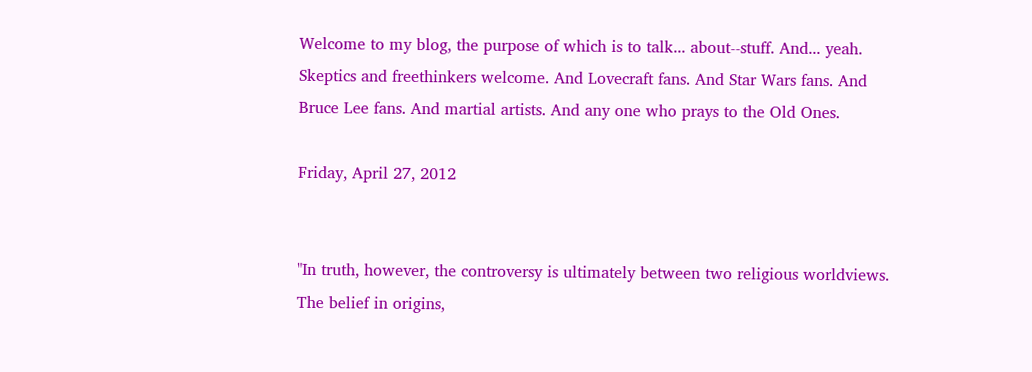Welcome to my blog, the purpose of which is to talk... about--stuff. And... yeah. Skeptics and freethinkers welcome. And Lovecraft fans. And Star Wars fans. And Bruce Lee fans. And martial artists. And any one who prays to the Old Ones.

Friday, April 27, 2012


"In truth, however, the controversy is ultimately between two religious worldviews. The belief in origins,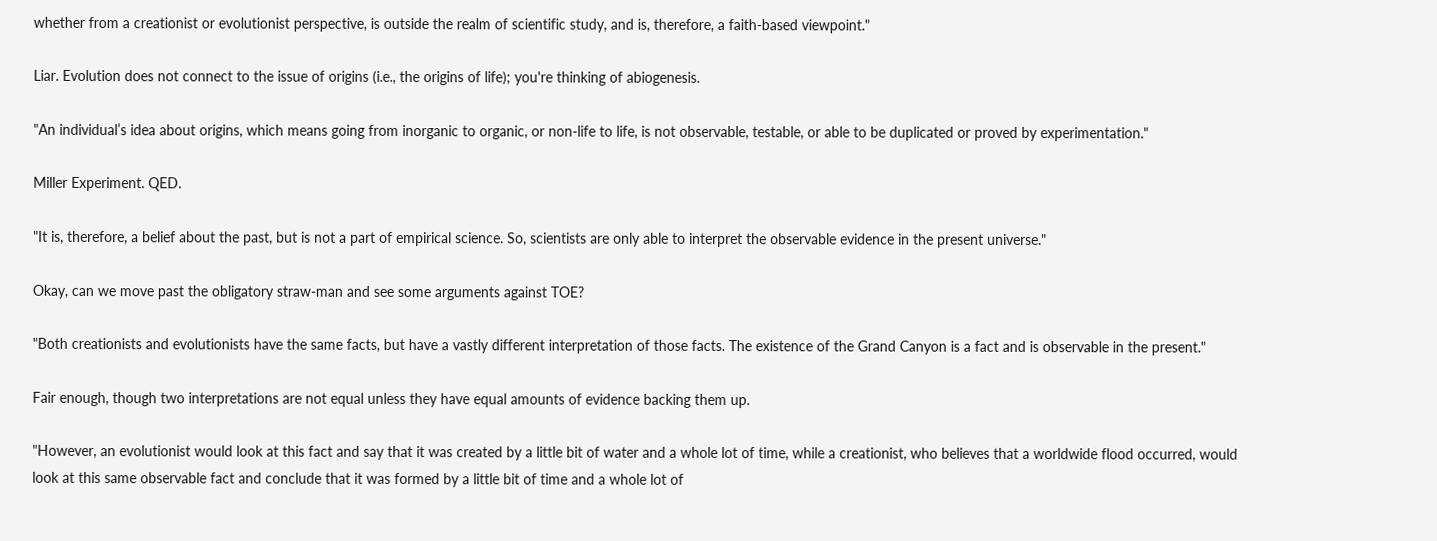whether from a creationist or evolutionist perspective, is outside the realm of scientific study, and is, therefore, a faith-based viewpoint."

Liar. Evolution does not connect to the issue of origins (i.e., the origins of life); you're thinking of abiogenesis.

"An individual’s idea about origins, which means going from inorganic to organic, or non-life to life, is not observable, testable, or able to be duplicated or proved by experimentation."

Miller Experiment. QED.

"It is, therefore, a belief about the past, but is not a part of empirical science. So, scientists are only able to interpret the observable evidence in the present universe."

Okay, can we move past the obligatory straw-man and see some arguments against TOE?

"Both creationists and evolutionists have the same facts, but have a vastly different interpretation of those facts. The existence of the Grand Canyon is a fact and is observable in the present."

Fair enough, though two interpretations are not equal unless they have equal amounts of evidence backing them up.

"However, an evolutionist would look at this fact and say that it was created by a little bit of water and a whole lot of time, while a creationist, who believes that a worldwide flood occurred, would look at this same observable fact and conclude that it was formed by a little bit of time and a whole lot of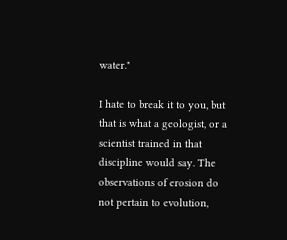water."

I hate to break it to you, but that is what a geologist, or a scientist trained in that discipline would say. The observations of erosion do not pertain to evolution,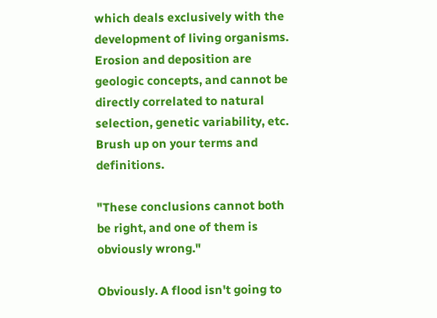which deals exclusively with the development of living organisms. Erosion and deposition are geologic concepts, and cannot be directly correlated to natural selection, genetic variability, etc. Brush up on your terms and definitions.

"These conclusions cannot both be right, and one of them is obviously wrong."

Obviously. A flood isn't going to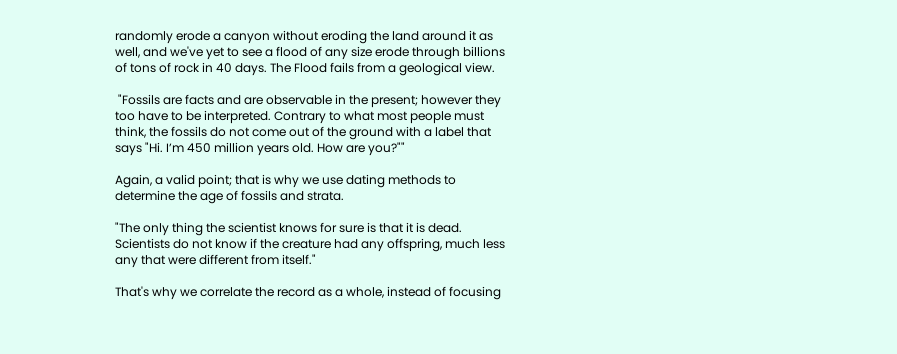randomly erode a canyon without eroding the land around it as well, and we've yet to see a flood of any size erode through billions of tons of rock in 40 days. The Flood fails from a geological view.

 "Fossils are facts and are observable in the present; however they too have to be interpreted. Contrary to what most people must think, the fossils do not come out of the ground with a label that says "Hi. I’m 450 million years old. How are you?""

Again, a valid point; that is why we use dating methods to determine the age of fossils and strata.

"The only thing the scientist knows for sure is that it is dead. Scientists do not know if the creature had any offspring, much less any that were different from itself."

That's why we correlate the record as a whole, instead of focusing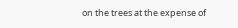on the trees at the expense of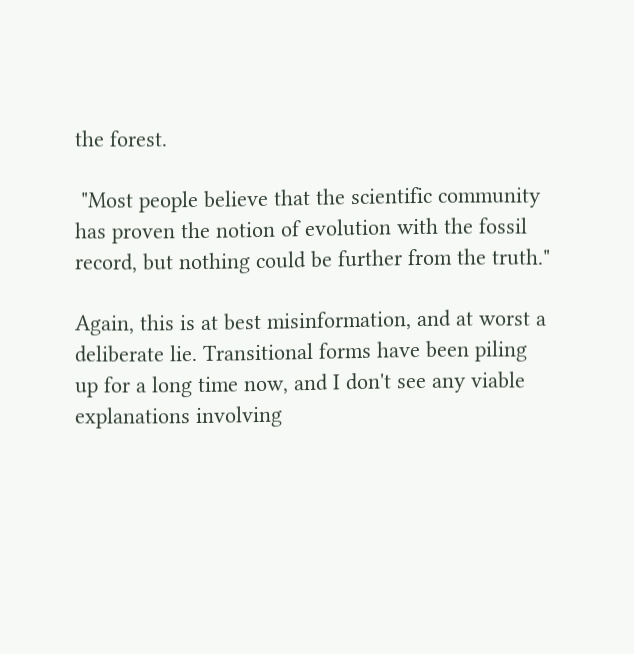the forest.

 "Most people believe that the scientific community has proven the notion of evolution with the fossil record, but nothing could be further from the truth."

Again, this is at best misinformation, and at worst a deliberate lie. Transitional forms have been piling up for a long time now, and I don't see any viable explanations involving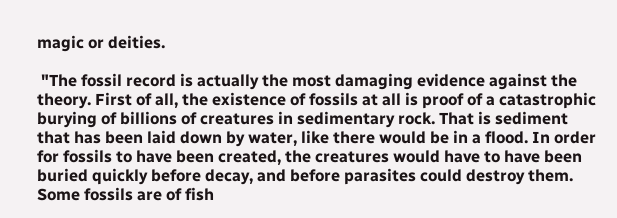magic or deities.

 "The fossil record is actually the most damaging evidence against the theory. First of all, the existence of fossils at all is proof of a catastrophic burying of billions of creatures in sedimentary rock. That is sediment that has been laid down by water, like there would be in a flood. In order for fossils to have been created, the creatures would have to have been buried quickly before decay, and before parasites could destroy them. Some fossils are of fish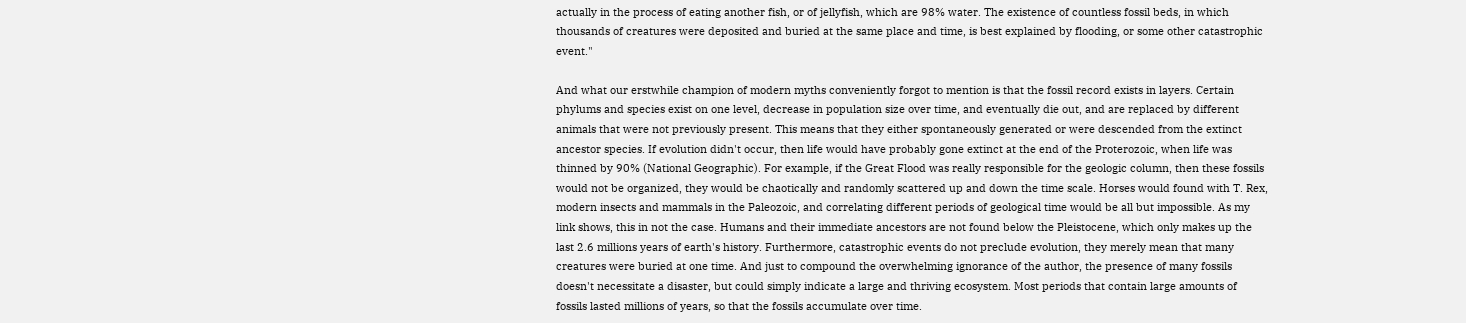actually in the process of eating another fish, or of jellyfish, which are 98% water. The existence of countless fossil beds, in which thousands of creatures were deposited and buried at the same place and time, is best explained by flooding, or some other catastrophic event."

And what our erstwhile champion of modern myths conveniently forgot to mention is that the fossil record exists in layers. Certain phylums and species exist on one level, decrease in population size over time, and eventually die out, and are replaced by different animals that were not previously present. This means that they either spontaneously generated or were descended from the extinct ancestor species. If evolution didn't occur, then life would have probably gone extinct at the end of the Proterozoic, when life was thinned by 90% (National Geographic). For example, if the Great Flood was really responsible for the geologic column, then these fossils would not be organized, they would be chaotically and randomly scattered up and down the time scale. Horses would found with T. Rex, modern insects and mammals in the Paleozoic, and correlating different periods of geological time would be all but impossible. As my link shows, this in not the case. Humans and their immediate ancestors are not found below the Pleistocene, which only makes up the last 2.6 millions years of earth's history. Furthermore, catastrophic events do not preclude evolution, they merely mean that many creatures were buried at one time. And just to compound the overwhelming ignorance of the author, the presence of many fossils doesn't necessitate a disaster, but could simply indicate a large and thriving ecosystem. Most periods that contain large amounts of fossils lasted millions of years, so that the fossils accumulate over time.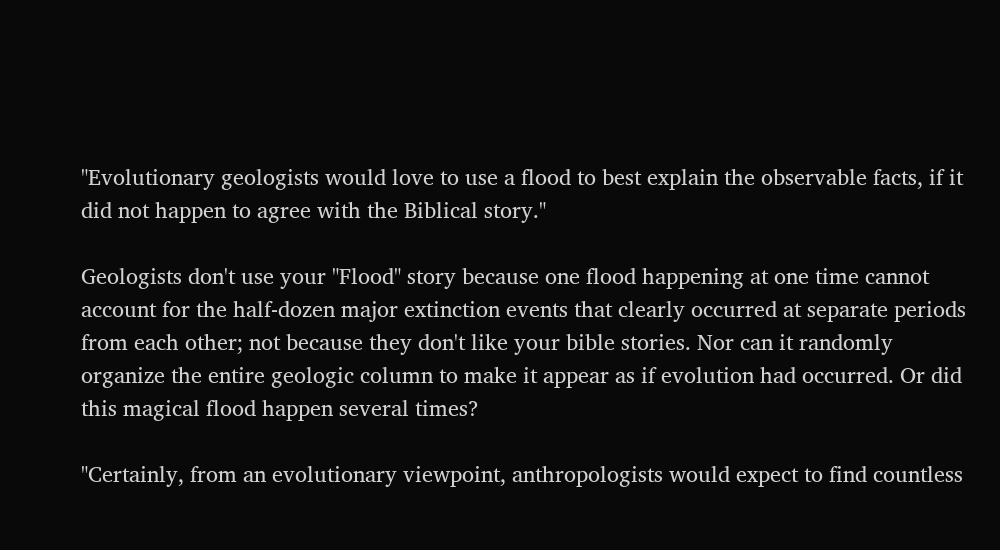"Evolutionary geologists would love to use a flood to best explain the observable facts, if it did not happen to agree with the Biblical story."

Geologists don't use your "Flood" story because one flood happening at one time cannot account for the half-dozen major extinction events that clearly occurred at separate periods from each other; not because they don't like your bible stories. Nor can it randomly organize the entire geologic column to make it appear as if evolution had occurred. Or did this magical flood happen several times?

"Certainly, from an evolutionary viewpoint, anthropologists would expect to find countless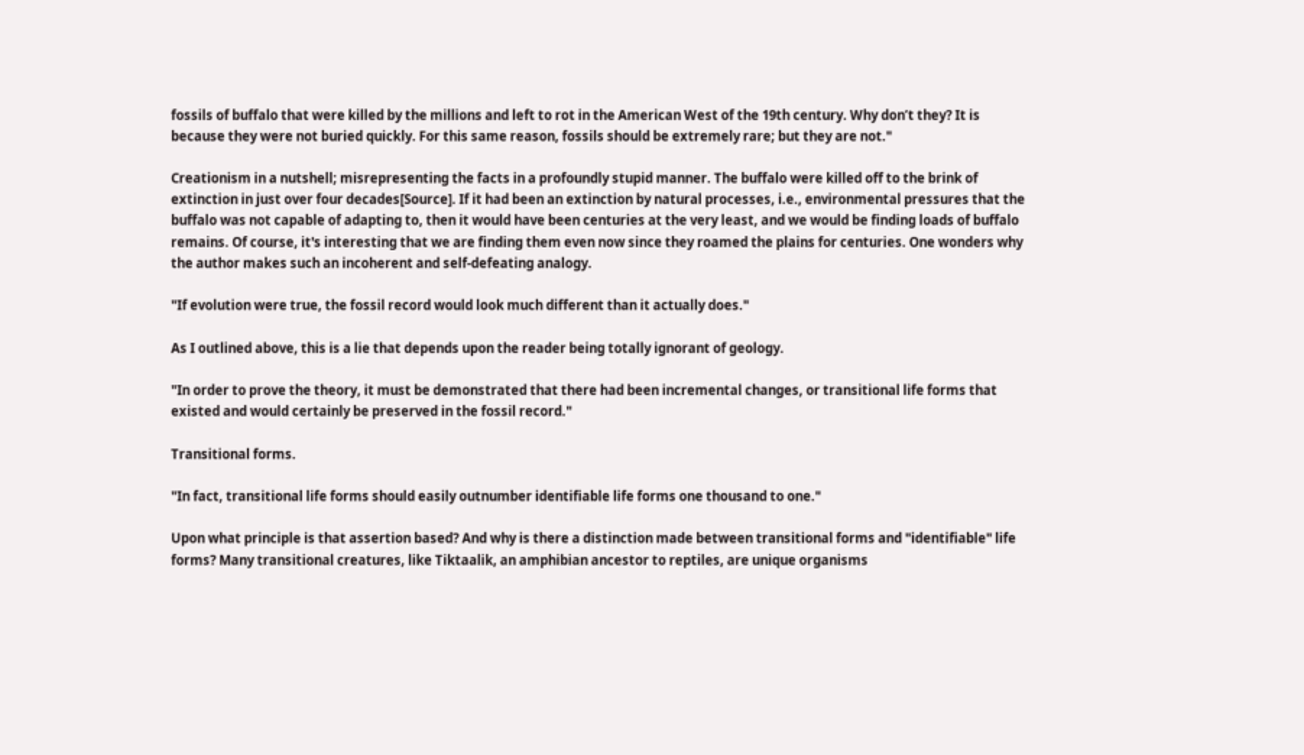fossils of buffalo that were killed by the millions and left to rot in the American West of the 19th century. Why don’t they? It is because they were not buried quickly. For this same reason, fossils should be extremely rare; but they are not."

Creationism in a nutshell; misrepresenting the facts in a profoundly stupid manner. The buffalo were killed off to the brink of extinction in just over four decades[Source]. If it had been an extinction by natural processes, i.e., environmental pressures that the buffalo was not capable of adapting to, then it would have been centuries at the very least, and we would be finding loads of buffalo remains. Of course, it's interesting that we are finding them even now since they roamed the plains for centuries. One wonders why the author makes such an incoherent and self-defeating analogy.

"If evolution were true, the fossil record would look much different than it actually does."

As I outlined above, this is a lie that depends upon the reader being totally ignorant of geology.

"In order to prove the theory, it must be demonstrated that there had been incremental changes, or transitional life forms that existed and would certainly be preserved in the fossil record."

Transitional forms.

"In fact, transitional life forms should easily outnumber identifiable life forms one thousand to one."

Upon what principle is that assertion based? And why is there a distinction made between transitional forms and "identifiable" life forms? Many transitional creatures, like Tiktaalik, an amphibian ancestor to reptiles, are unique organisms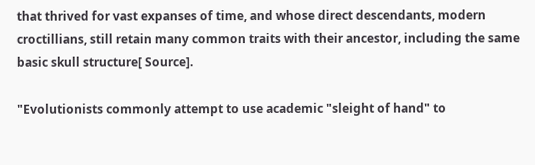that thrived for vast expanses of time, and whose direct descendants, modern croctillians, still retain many common traits with their ancestor, including the same basic skull structure[ Source].

"Evolutionists commonly attempt to use academic "sleight of hand" to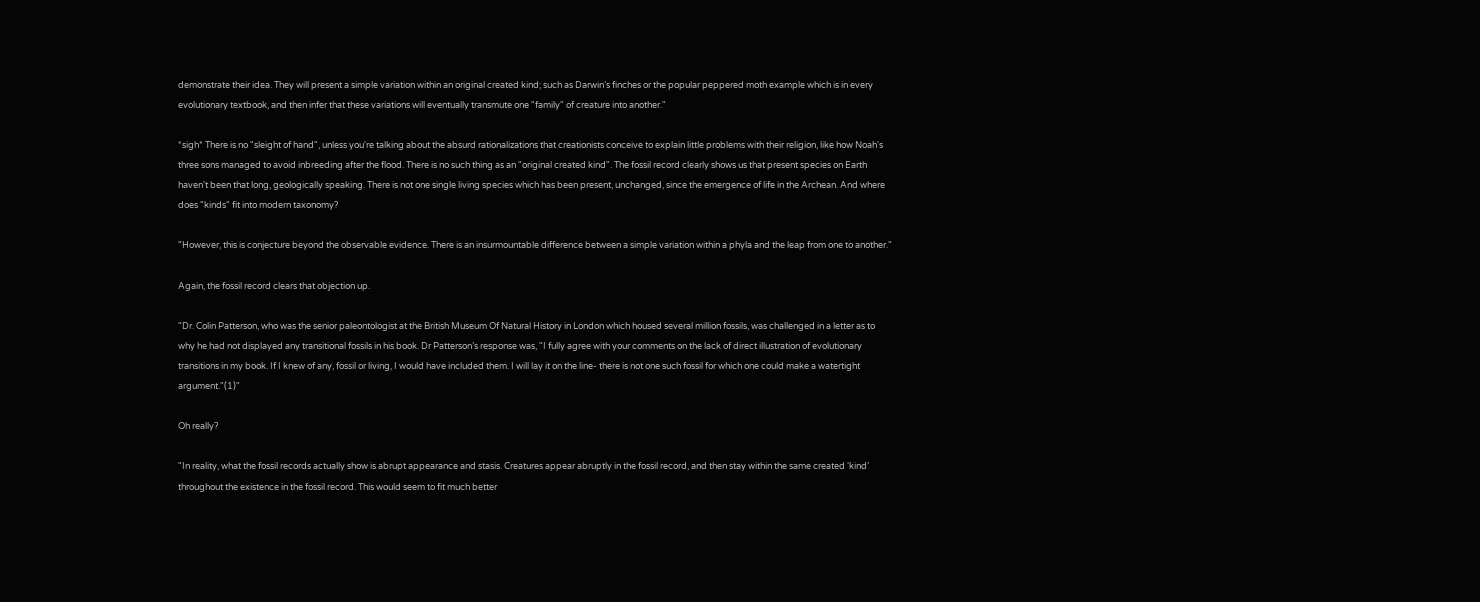demonstrate their idea. They will present a simple variation within an original created kind; such as Darwin’s finches or the popular peppered moth example which is in every evolutionary textbook, and then infer that these variations will eventually transmute one "family" of creature into another."

*sigh* There is no "sleight of hand", unless you're talking about the absurd rationalizations that creationists conceive to explain little problems with their religion, like how Noah's three sons managed to avoid inbreeding after the flood. There is no such thing as an "original created kind". The fossil record clearly shows us that present species on Earth haven't been that long, geologically speaking. There is not one single living species which has been present, unchanged, since the emergence of life in the Archean. And where does "kinds" fit into modern taxonomy?

"However, this is conjecture beyond the observable evidence. There is an insurmountable difference between a simple variation within a phyla and the leap from one to another."

Again, the fossil record clears that objection up.

"Dr. Colin Patterson, who was the senior paleontologist at the British Museum Of Natural History in London which housed several million fossils, was challenged in a letter as to why he had not displayed any transitional fossils in his book. Dr Patterson’s response was, "I fully agree with your comments on the lack of direct illustration of evolutionary transitions in my book. If I knew of any, fossil or living, I would have included them. I will lay it on the line- there is not one such fossil for which one could make a watertight argument."(1)"

Oh really?

"In reality, what the fossil records actually show is abrupt appearance and stasis. Creatures appear abruptly in the fossil record, and then stay within the same created ‘kind’ throughout the existence in the fossil record. This would seem to fit much better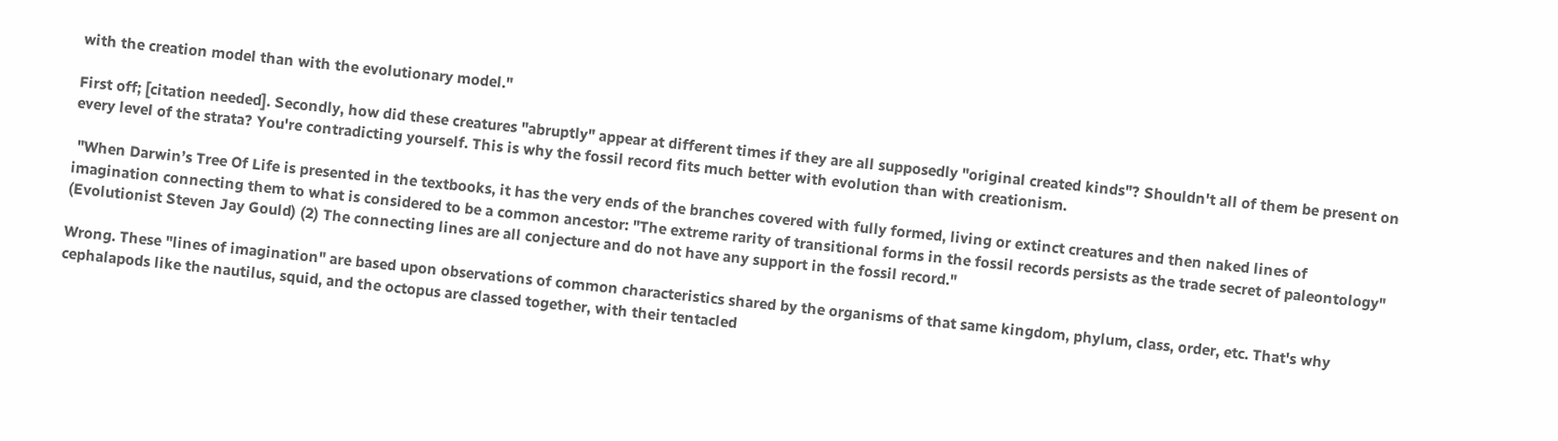with the creation model than with the evolutionary model."

First off; [citation needed]. Secondly, how did these creatures "abruptly" appear at different times if they are all supposedly "original created kinds"? Shouldn't all of them be present on every level of the strata? You're contradicting yourself. This is why the fossil record fits much better with evolution than with creationism.

 "When Darwin’s Tree Of Life is presented in the textbooks, it has the very ends of the branches covered with fully formed, living or extinct creatures and then naked lines of imagination connecting them to what is considered to be a common ancestor: "The extreme rarity of transitional forms in the fossil records persists as the trade secret of paleontology" (Evolutionist Steven Jay Gould) (2) The connecting lines are all conjecture and do not have any support in the fossil record."

Wrong. These "lines of imagination" are based upon observations of common characteristics shared by the organisms of that same kingdom, phylum, class, order, etc. That's why cephalapods like the nautilus, squid, and the octopus are classed together, with their tentacled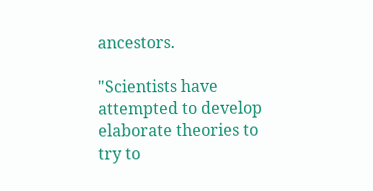ancestors.

"Scientists have attempted to develop elaborate theories to try to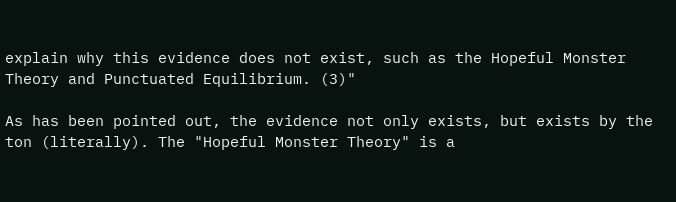explain why this evidence does not exist, such as the Hopeful Monster Theory and Punctuated Equilibrium. (3)"

As has been pointed out, the evidence not only exists, but exists by the ton (literally). The "Hopeful Monster Theory" is a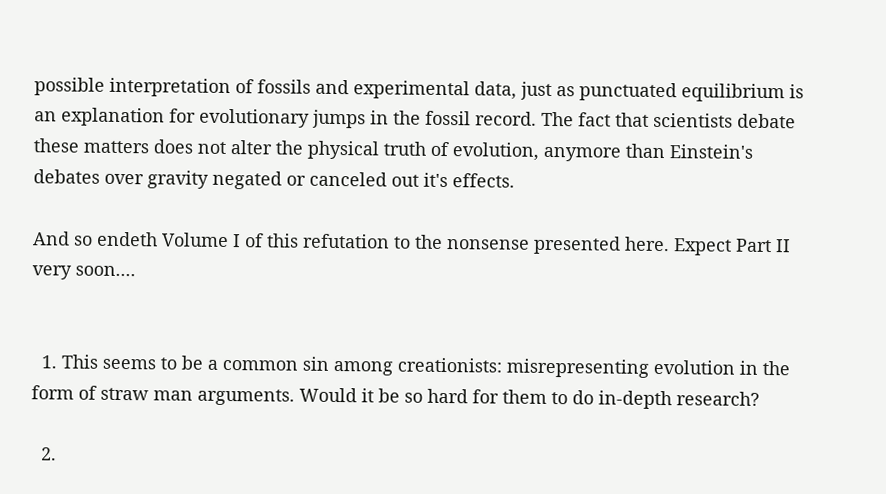possible interpretation of fossils and experimental data, just as punctuated equilibrium is an explanation for evolutionary jumps in the fossil record. The fact that scientists debate these matters does not alter the physical truth of evolution, anymore than Einstein's debates over gravity negated or canceled out it's effects.

And so endeth Volume I of this refutation to the nonsense presented here. Expect Part II very soon....


  1. This seems to be a common sin among creationists: misrepresenting evolution in the form of straw man arguments. Would it be so hard for them to do in-depth research?

  2.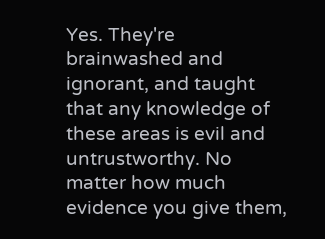Yes. They're brainwashed and ignorant, and taught that any knowledge of these areas is evil and untrustworthy. No matter how much evidence you give them,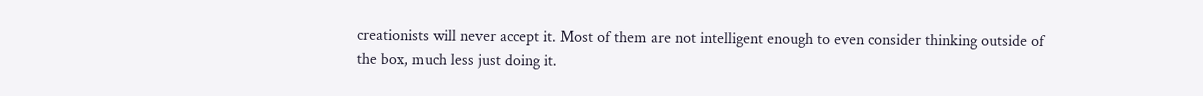creationists will never accept it. Most of them are not intelligent enough to even consider thinking outside of the box, much less just doing it.